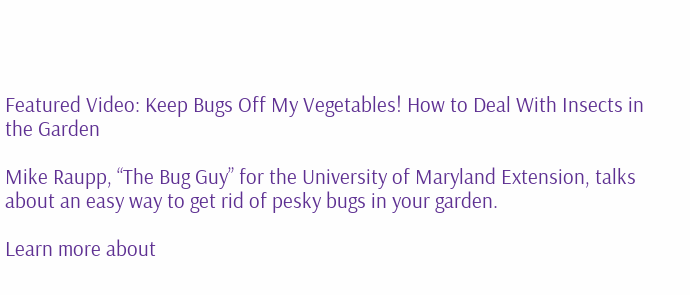Featured Video: Keep Bugs Off My Vegetables! How to Deal With Insects in the Garden

Mike Raupp, “The Bug Guy” for the University of Maryland Extension, talks about an easy way to get rid of pesky bugs in your garden.

Learn more about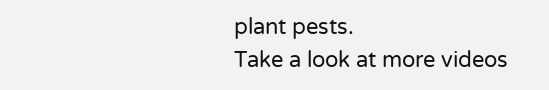plant pests.
Take a look at more videos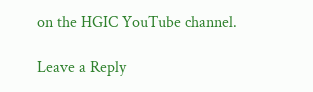on the HGIC YouTube channel.

Leave a Reply